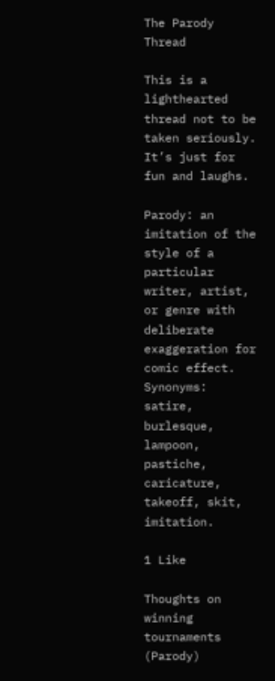The Parody Thread

This is a lighthearted thread not to be taken seriously. It’s just for fun and laughs.

Parody: an imitation of the style of a particular writer, artist, or genre with deliberate exaggeration for comic effect. Synonyms: satire, burlesque, lampoon, pastiche, caricature, takeoff, skit, imitation.

1 Like

Thoughts on winning tournaments (Parody)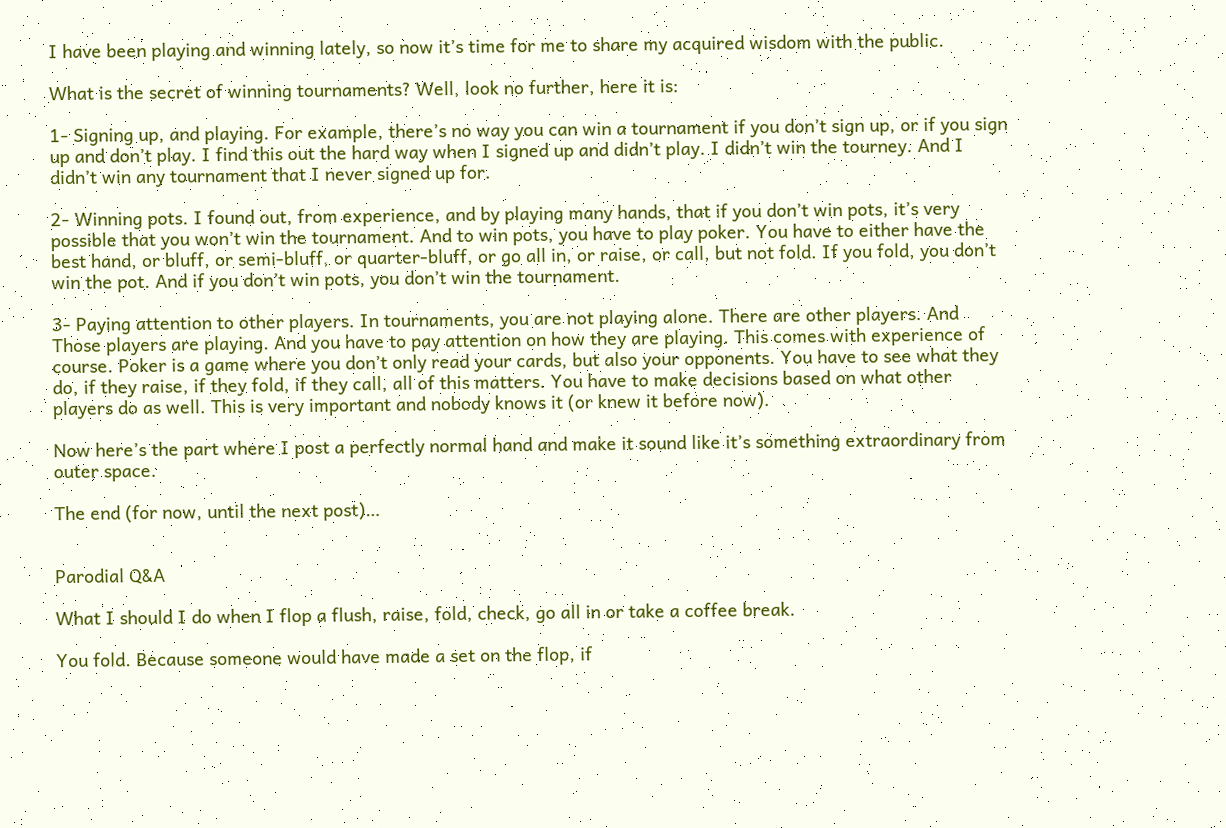I have been playing and winning lately, so now it’s time for me to share my acquired wisdom with the public.

What is the secret of winning tournaments? Well, look no further, here it is:

1- Signing up, and playing. For example, there’s no way you can win a tournament if you don’t sign up, or if you sign up and don’t play. I find this out the hard way when I signed up and didn’t play. I didn’t win the tourney. And I didn’t win any tournament that I never signed up for.

2- Winning pots. I found out, from experience, and by playing many hands, that if you don’t win pots, it’s very possible that you won’t win the tournament. And to win pots, you have to play poker. You have to either have the best hand, or bluff, or semi-bluff, or quarter-bluff, or go all in, or raise, or call, but not fold. If you fold, you don’t win the pot. And if you don’t win pots, you don’t win the tournament.

3- Paying attention to other players. In tournaments, you are not playing alone. There are other players. And Those players are playing. And you have to pay attention on how they are playing. This comes with experience of course. Poker is a game where you don’t only read your cards, but also your opponents. You have to see what they do, if they raise, if they fold, if they call, all of this matters. You have to make decisions based on what other players do as well. This is very important and nobody knows it (or knew it before now).

Now here’s the part where I post a perfectly normal hand and make it sound like it’s something extraordinary from outer space.

The end (for now, until the next post)…


Parodial Q&A

What I should I do when I flop a flush, raise, fold, check, go all in or take a coffee break.

You fold. Because someone would have made a set on the flop, if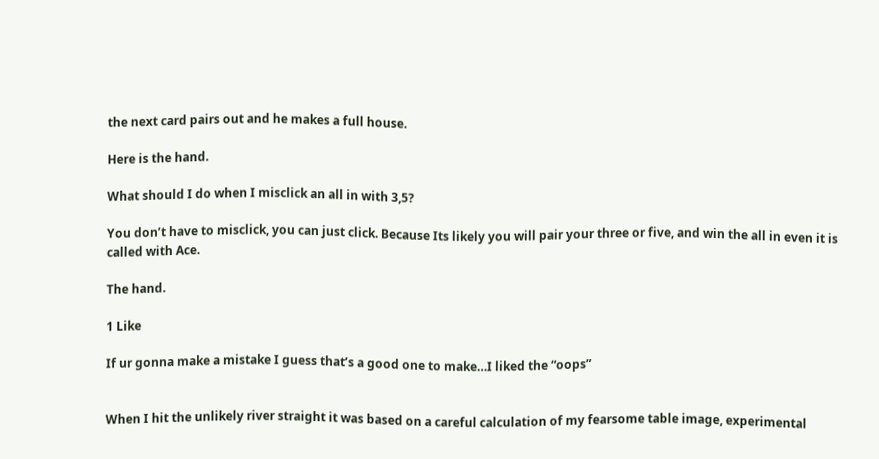the next card pairs out and he makes a full house.

Here is the hand.

What should I do when I misclick an all in with 3,5?

You don’t have to misclick, you can just click. Because Its likely you will pair your three or five, and win the all in even it is called with Ace.

The hand.

1 Like

If ur gonna make a mistake I guess that’s a good one to make…I liked the “oops”


When I hit the unlikely river straight it was based on a careful calculation of my fearsome table image, experimental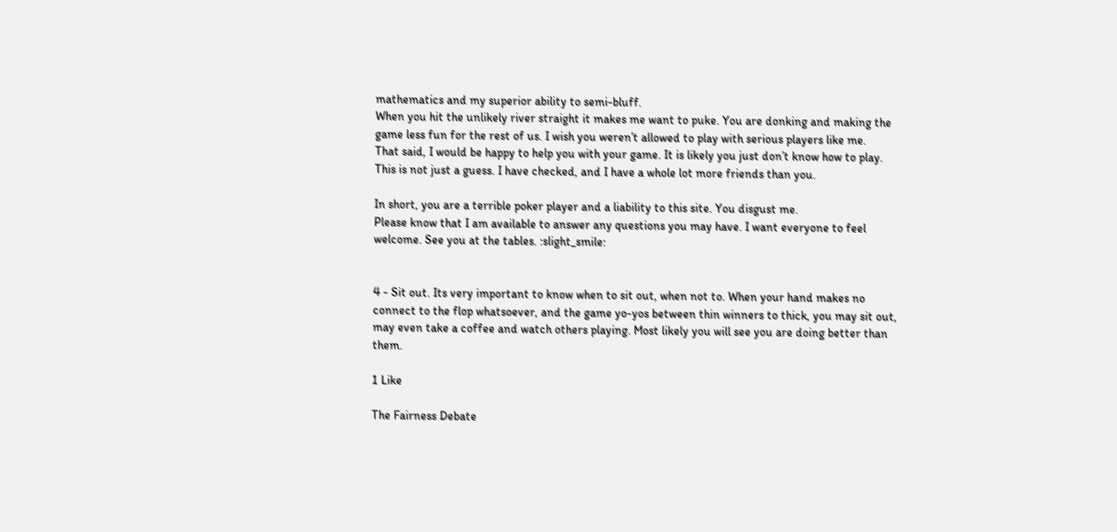mathematics and my superior ability to semi-bluff.
When you hit the unlikely river straight it makes me want to puke. You are donking and making the game less fun for the rest of us. I wish you weren’t allowed to play with serious players like me.
That said, I would be happy to help you with your game. It is likely you just don’t know how to play. This is not just a guess. I have checked, and I have a whole lot more friends than you.

In short, you are a terrible poker player and a liability to this site. You disgust me.
Please know that I am available to answer any questions you may have. I want everyone to feel welcome. See you at the tables. :slight_smile:


4 - Sit out. Its very important to know when to sit out, when not to. When your hand makes no connect to the flop whatsoever, and the game yo-yos between thin winners to thick, you may sit out, may even take a coffee and watch others playing. Most likely you will see you are doing better than them.

1 Like

The Fairness Debate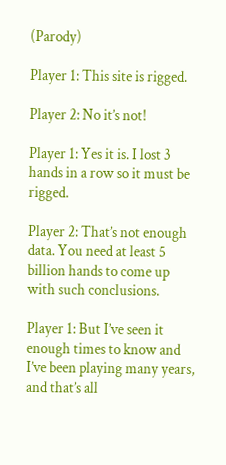(Parody)

Player 1: This site is rigged.

Player 2: No it’s not!

Player 1: Yes it is. I lost 3 hands in a row so it must be rigged.

Player 2: That’s not enough data. You need at least 5 billion hands to come up with such conclusions.

Player 1: But I’ve seen it enough times to know and I’ve been playing many years, and that’s all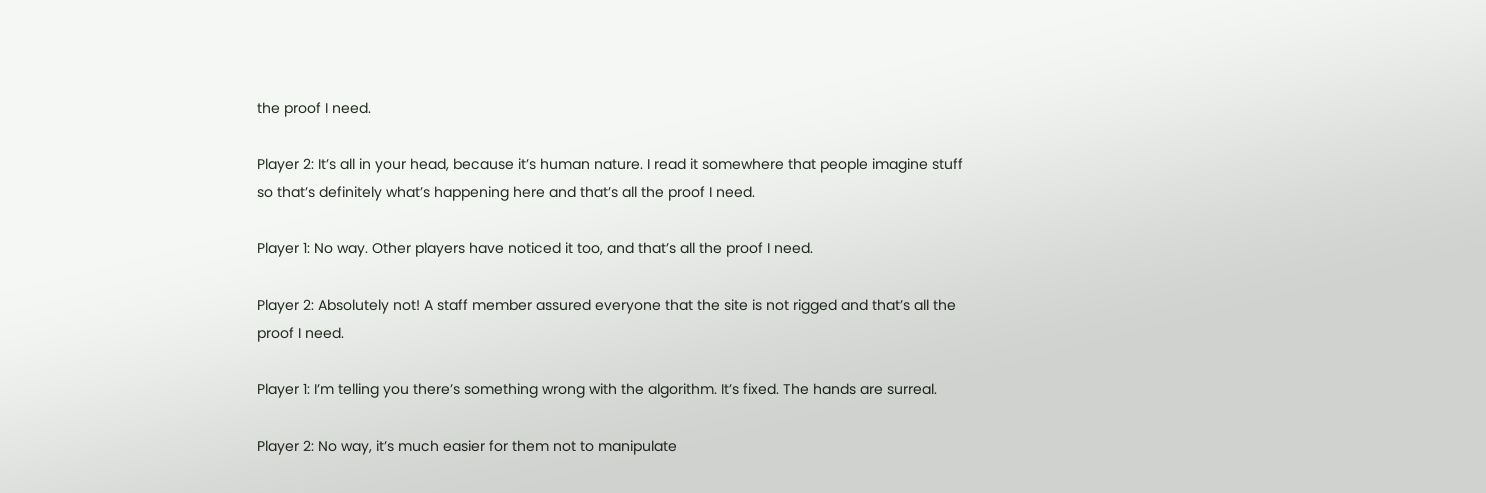the proof I need.

Player 2: It’s all in your head, because it’s human nature. I read it somewhere that people imagine stuff so that’s definitely what’s happening here and that’s all the proof I need.

Player 1: No way. Other players have noticed it too, and that’s all the proof I need.

Player 2: Absolutely not! A staff member assured everyone that the site is not rigged and that’s all the proof I need.

Player 1: I’m telling you there’s something wrong with the algorithm. It’s fixed. The hands are surreal.

Player 2: No way, it’s much easier for them not to manipulate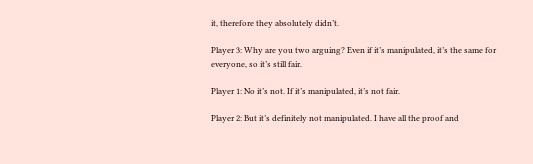it, therefore they absolutely didn’t.

Player 3: Why are you two arguing? Even if it’s manipulated, it’s the same for everyone, so it’s still fair.

Player 1: No it’s not. If it’s manipulated, it’s not fair.

Player 2: But it’s definitely not manipulated. I have all the proof and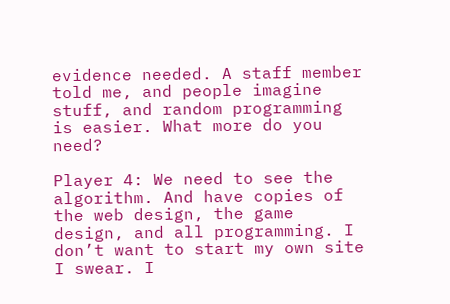evidence needed. A staff member told me, and people imagine stuff, and random programming is easier. What more do you need?

Player 4: We need to see the algorithm. And have copies of the web design, the game design, and all programming. I don’t want to start my own site I swear. I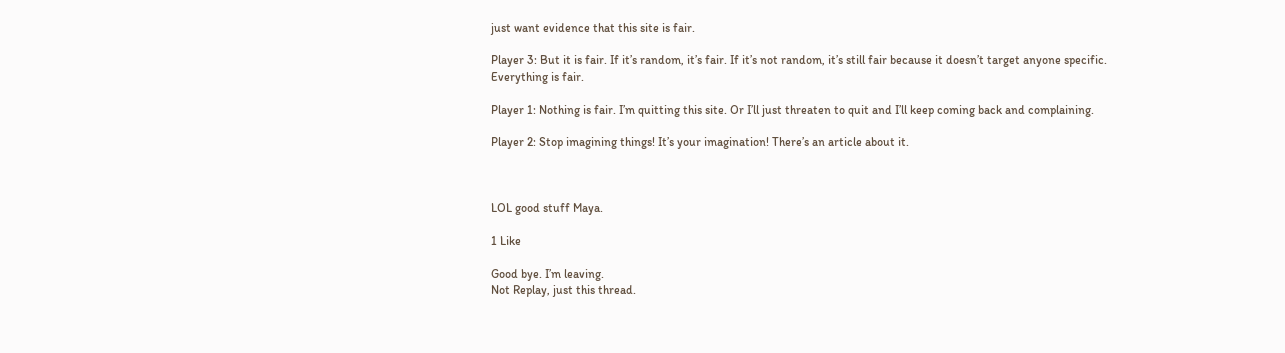just want evidence that this site is fair.

Player 3: But it is fair. If it’s random, it’s fair. If it’s not random, it’s still fair because it doesn’t target anyone specific. Everything is fair.

Player 1: Nothing is fair. I’m quitting this site. Or I’ll just threaten to quit and I’ll keep coming back and complaining.

Player 2: Stop imagining things! It’s your imagination! There’s an article about it.



LOL good stuff Maya.

1 Like

Good bye. I’m leaving.
Not Replay, just this thread.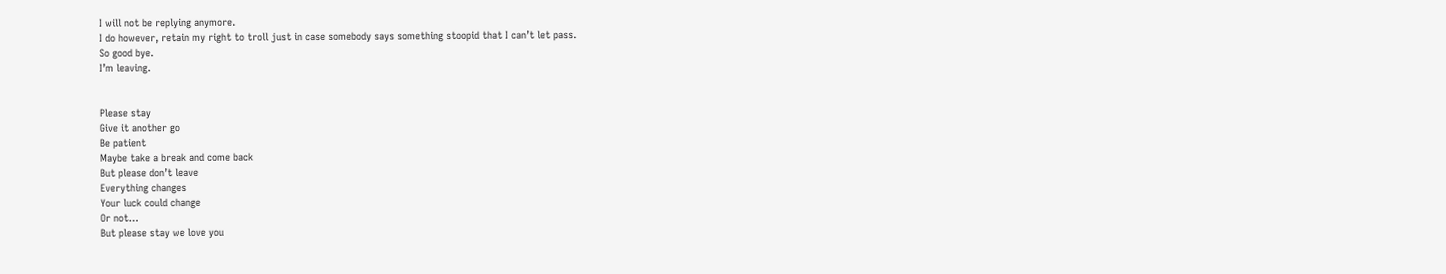I will not be replying anymore.
I do however, retain my right to troll just in case somebody says something stoopid that I can’t let pass.
So good bye.
I’m leaving.


Please stay
Give it another go
Be patient
Maybe take a break and come back
But please don’t leave
Everything changes
Your luck could change
Or not…
But please stay we love you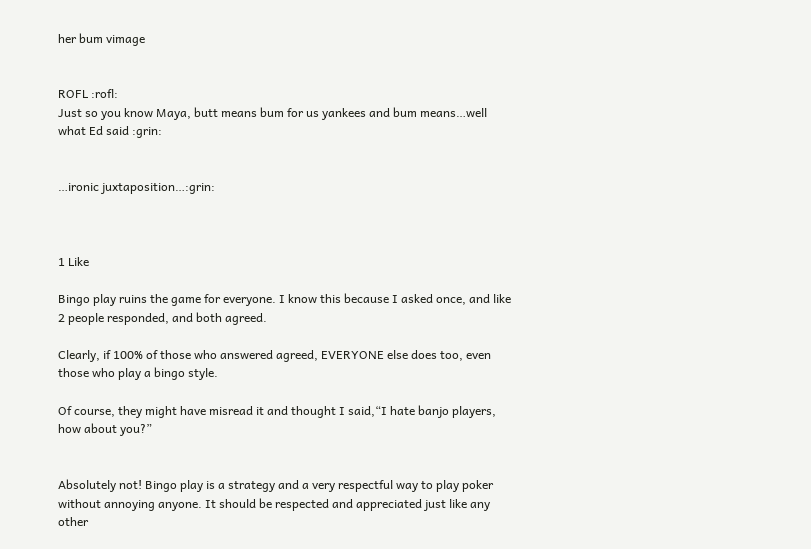her bum vimage


ROFL :rofl:
Just so you know Maya, butt means bum for us yankees and bum means…well what Ed said :grin:


…ironic juxtaposition…:grin:



1 Like

Bingo play ruins the game for everyone. I know this because I asked once, and like 2 people responded, and both agreed.

Clearly, if 100% of those who answered agreed, EVERYONE else does too, even those who play a bingo style.

Of course, they might have misread it and thought I said,“I hate banjo players, how about you?”


Absolutely not! Bingo play is a strategy and a very respectful way to play poker without annoying anyone. It should be respected and appreciated just like any other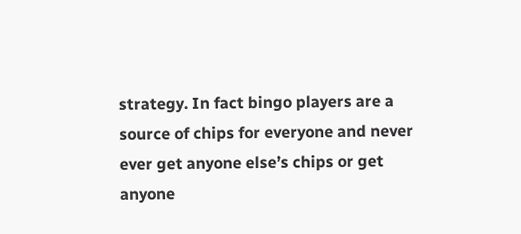strategy. In fact bingo players are a source of chips for everyone and never ever get anyone else’s chips or get anyone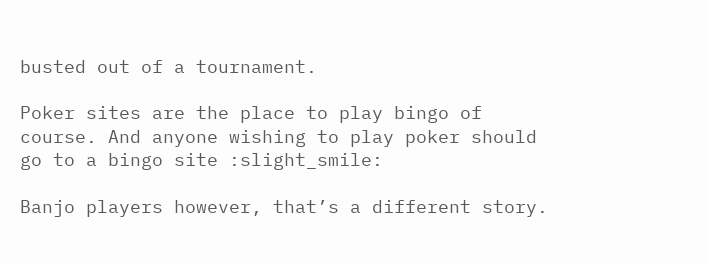busted out of a tournament.

Poker sites are the place to play bingo of course. And anyone wishing to play poker should go to a bingo site :slight_smile:

Banjo players however, that’s a different story.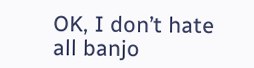OK, I don’t hate all banjo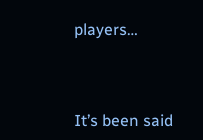players…



It’s been said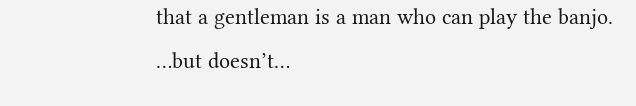that a gentleman is a man who can play the banjo.
…but doesn’t…